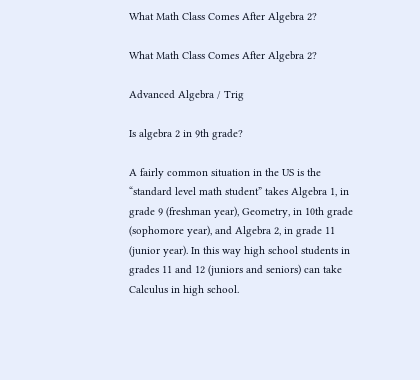What Math Class Comes After Algebra 2?

What Math Class Comes After Algebra 2?

Advanced Algebra / Trig

Is algebra 2 in 9th grade?

A fairly common situation in the US is the “standard level math student” takes Algebra 1, in grade 9 (freshman year), Geometry, in 10th grade (sophomore year), and Algebra 2, in grade 11 (junior year). In this way high school students in grades 11 and 12 (juniors and seniors) can take Calculus in high school.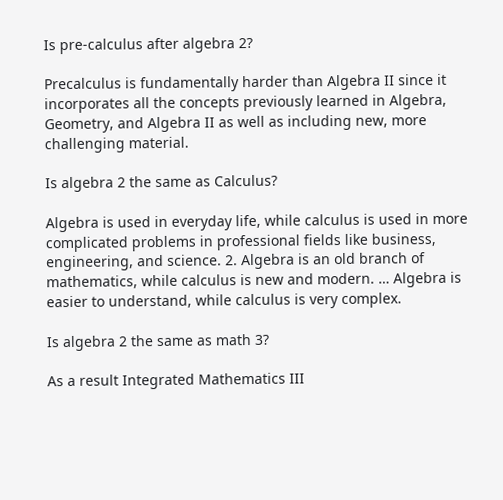Is pre-calculus after algebra 2?

Precalculus is fundamentally harder than Algebra II since it incorporates all the concepts previously learned in Algebra, Geometry, and Algebra II as well as including new, more challenging material.

Is algebra 2 the same as Calculus?

Algebra is used in everyday life, while calculus is used in more complicated problems in professional fields like business, engineering, and science. 2. Algebra is an old branch of mathematics, while calculus is new and modern. … Algebra is easier to understand, while calculus is very complex.

Is algebra 2 the same as math 3?

As a result Integrated Mathematics III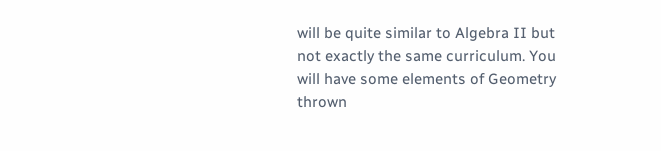will be quite similar to Algebra II but not exactly the same curriculum. You will have some elements of Geometry thrown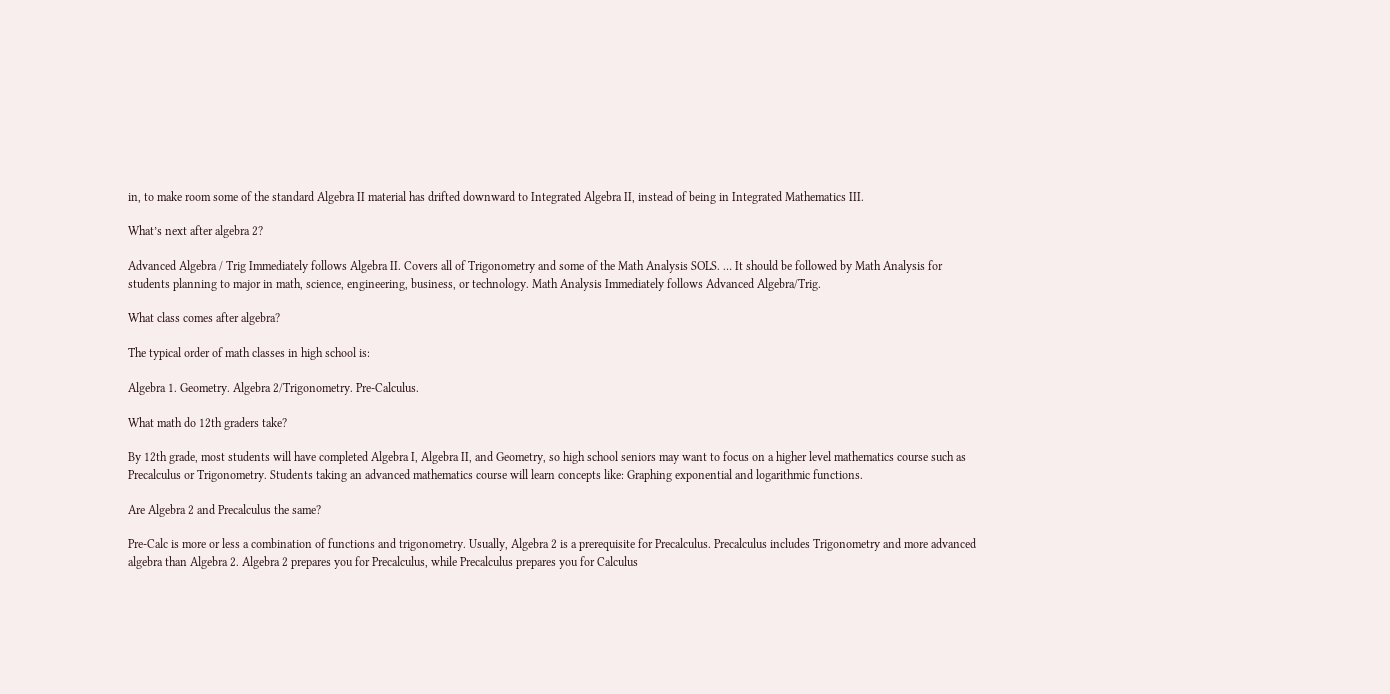in, to make room some of the standard Algebra II material has drifted downward to Integrated Algebra II, instead of being in Integrated Mathematics III.

What’s next after algebra 2?

Advanced Algebra / Trig Immediately follows Algebra II. Covers all of Trigonometry and some of the Math Analysis SOLS. … It should be followed by Math Analysis for students planning to major in math, science, engineering, business, or technology. Math Analysis Immediately follows Advanced Algebra/Trig.

What class comes after algebra?

The typical order of math classes in high school is:

Algebra 1. Geometry. Algebra 2/Trigonometry. Pre-Calculus.

What math do 12th graders take?

By 12th grade, most students will have completed Algebra I, Algebra II, and Geometry, so high school seniors may want to focus on a higher level mathematics course such as Precalculus or Trigonometry. Students taking an advanced mathematics course will learn concepts like: Graphing exponential and logarithmic functions.

Are Algebra 2 and Precalculus the same?

Pre-Calc is more or less a combination of functions and trigonometry. Usually, Algebra 2 is a prerequisite for Precalculus. Precalculus includes Trigonometry and more advanced algebra than Algebra 2. Algebra 2 prepares you for Precalculus, while Precalculus prepares you for Calculus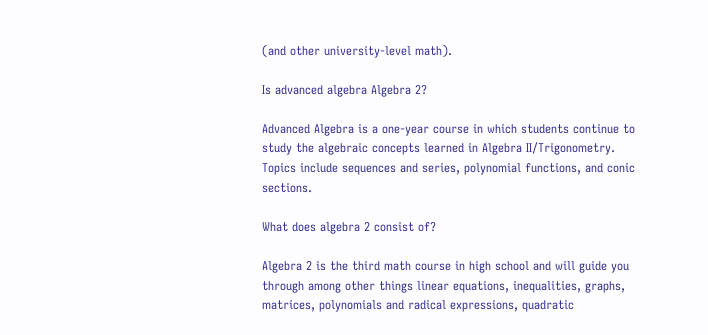(and other university-level math).

Is advanced algebra Algebra 2?

Advanced Algebra is a one-year course in which students continue to study the algebraic concepts learned in Algebra II/Trigonometry. Topics include sequences and series, polynomial functions, and conic sections.

What does algebra 2 consist of?

Algebra 2 is the third math course in high school and will guide you through among other things linear equations, inequalities, graphs, matrices, polynomials and radical expressions, quadratic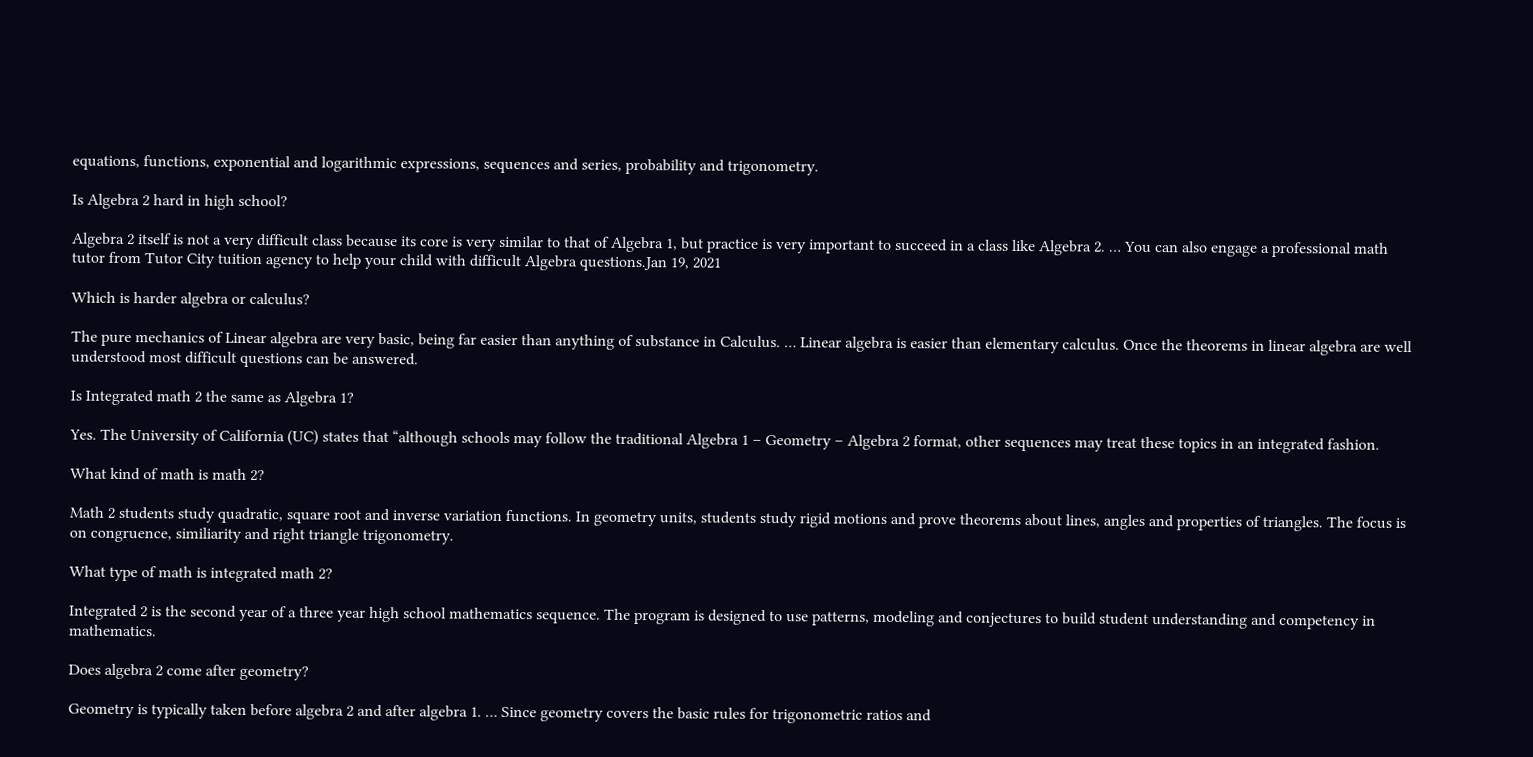equations, functions, exponential and logarithmic expressions, sequences and series, probability and trigonometry.

Is Algebra 2 hard in high school?

Algebra 2 itself is not a very difficult class because its core is very similar to that of Algebra 1, but practice is very important to succeed in a class like Algebra 2. … You can also engage a professional math tutor from Tutor City tuition agency to help your child with difficult Algebra questions.Jan 19, 2021

Which is harder algebra or calculus?

The pure mechanics of Linear algebra are very basic, being far easier than anything of substance in Calculus. … Linear algebra is easier than elementary calculus. Once the theorems in linear algebra are well understood most difficult questions can be answered.

Is Integrated math 2 the same as Algebra 1?

Yes. The University of California (UC) states that “although schools may follow the traditional Algebra 1 – Geometry – Algebra 2 format, other sequences may treat these topics in an integrated fashion.

What kind of math is math 2?

Math 2 students study quadratic, square root and inverse variation functions. In geometry units, students study rigid motions and prove theorems about lines, angles and properties of triangles. The focus is on congruence, similiarity and right triangle trigonometry.

What type of math is integrated math 2?

Integrated 2 is the second year of a three year high school mathematics sequence. The program is designed to use patterns, modeling and conjectures to build student understanding and competency in mathematics.

Does algebra 2 come after geometry?

Geometry is typically taken before algebra 2 and after algebra 1. … Since geometry covers the basic rules for trigonometric ratios and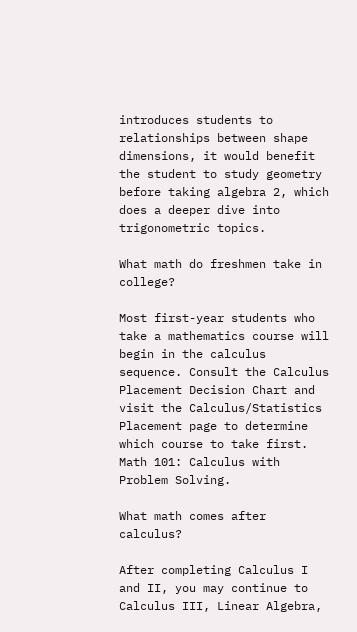introduces students to relationships between shape dimensions, it would benefit the student to study geometry before taking algebra 2, which does a deeper dive into trigonometric topics.

What math do freshmen take in college?

Most first-year students who take a mathematics course will begin in the calculus sequence. Consult the Calculus Placement Decision Chart and visit the Calculus/Statistics Placement page to determine which course to take first. Math 101: Calculus with Problem Solving.

What math comes after calculus?

After completing Calculus I and II, you may continue to Calculus III, Linear Algebra,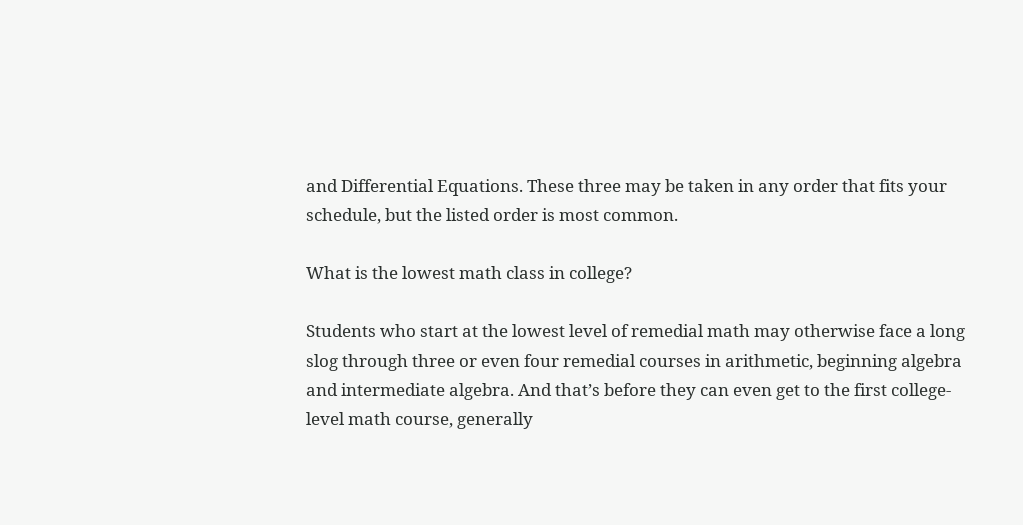and Differential Equations. These three may be taken in any order that fits your schedule, but the listed order is most common.

What is the lowest math class in college?

Students who start at the lowest level of remedial math may otherwise face a long slog through three or even four remedial courses in arithmetic, beginning algebra and intermediate algebra. And that’s before they can even get to the first college-level math course, generally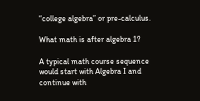“college algebra” or pre-calculus.

What math is after algebra 1?

A typical math course sequence would start with Algebra I and continue with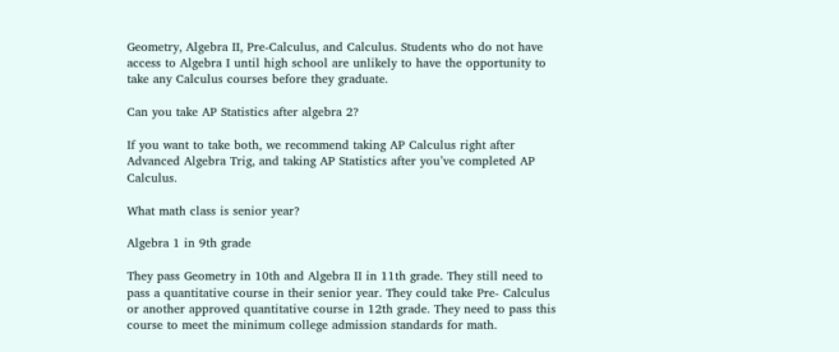Geometry, Algebra II, Pre-Calculus, and Calculus. Students who do not have access to Algebra I until high school are unlikely to have the opportunity to take any Calculus courses before they graduate.

Can you take AP Statistics after algebra 2?

If you want to take both, we recommend taking AP Calculus right after Advanced Algebra Trig, and taking AP Statistics after you’ve completed AP Calculus.

What math class is senior year?

Algebra 1 in 9th grade

They pass Geometry in 10th and Algebra II in 11th grade. They still need to pass a quantitative course in their senior year. They could take Pre- Calculus or another approved quantitative course in 12th grade. They need to pass this course to meet the minimum college admission standards for math.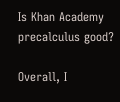Is Khan Academy precalculus good?

Overall, I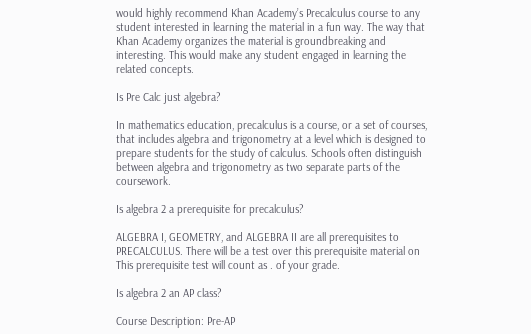would highly recommend Khan Academy’s Precalculus course to any student interested in learning the material in a fun way. The way that Khan Academy organizes the material is groundbreaking and interesting. This would make any student engaged in learning the related concepts.

Is Pre Calc just algebra?

In mathematics education, precalculus is a course, or a set of courses, that includes algebra and trigonometry at a level which is designed to prepare students for the study of calculus. Schools often distinguish between algebra and trigonometry as two separate parts of the coursework.

Is algebra 2 a prerequisite for precalculus?

ALGEBRA I, GEOMETRY, and ALGEBRA II are all prerequisites to PRECALCULUS. There will be a test over this prerequisite material on This prerequisite test will count as . of your grade.

Is algebra 2 an AP class?

Course Description: Pre-AP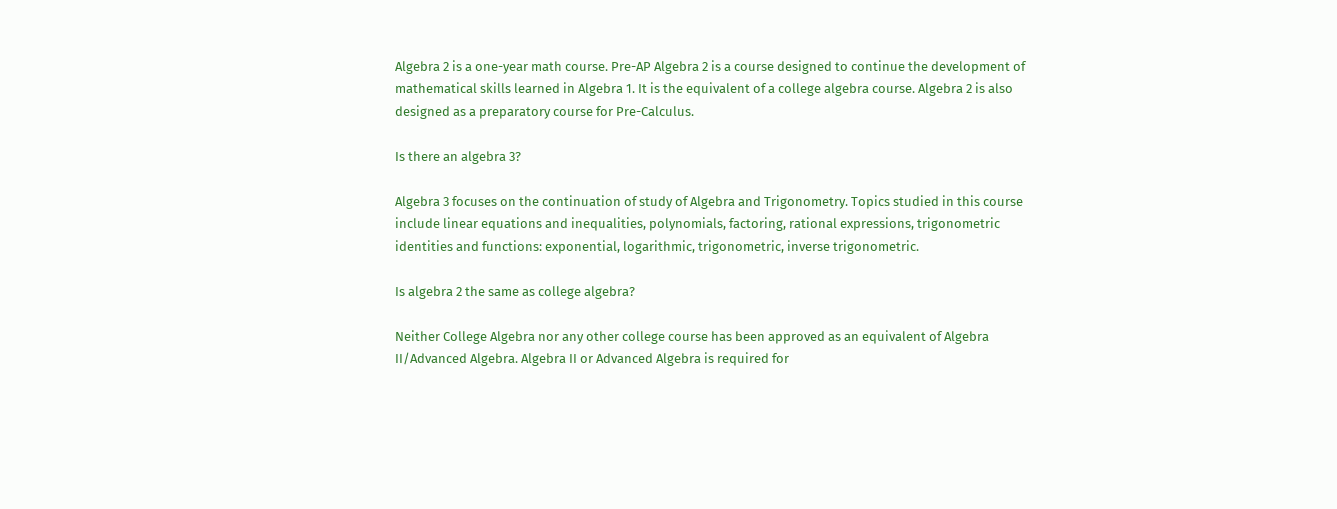Algebra 2 is a one-year math course. Pre-AP Algebra 2 is a course designed to continue the development of mathematical skills learned in Algebra 1. It is the equivalent of a college algebra course. Algebra 2 is also designed as a preparatory course for Pre-Calculus.

Is there an algebra 3?

Algebra 3 focuses on the continuation of study of Algebra and Trigonometry. Topics studied in this course include linear equations and inequalities, polynomials, factoring, rational expressions, trigonometric identities and functions: exponential, logarithmic, trigonometric, inverse trigonometric.

Is algebra 2 the same as college algebra?

Neither College Algebra nor any other college course has been approved as an equivalent of Algebra II/Advanced Algebra. Algebra II or Advanced Algebra is required for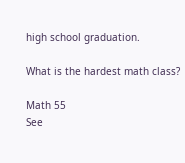high school graduation.

What is the hardest math class?

Math 55
See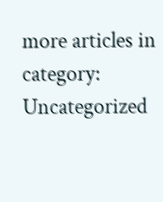more articles in category: Uncategorized